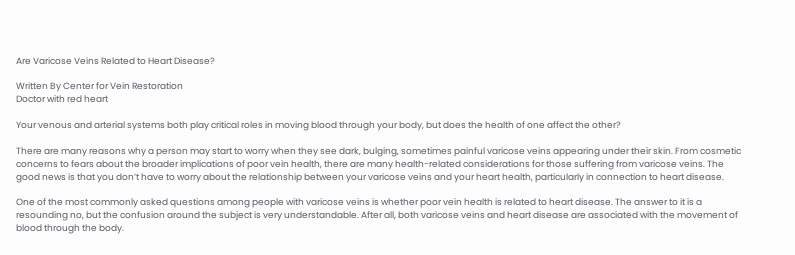Are Varicose Veins Related to Heart Disease?

Written By Center for Vein Restoration
Doctor with red heart

Your venous and arterial systems both play critical roles in moving blood through your body, but does the health of one affect the other?

There are many reasons why a person may start to worry when they see dark, bulging, sometimes painful varicose veins appearing under their skin. From cosmetic concerns to fears about the broader implications of poor vein health, there are many health-related considerations for those suffering from varicose veins. The good news is that you don’t have to worry about the relationship between your varicose veins and your heart health, particularly in connection to heart disease.

One of the most commonly asked questions among people with varicose veins is whether poor vein health is related to heart disease. The answer to it is a resounding no, but the confusion around the subject is very understandable. After all, both varicose veins and heart disease are associated with the movement of blood through the body.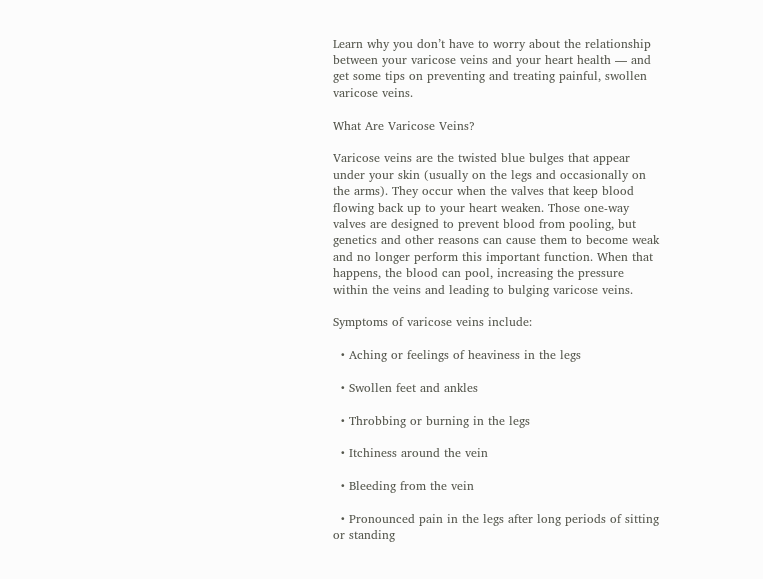Learn why you don’t have to worry about the relationship between your varicose veins and your heart health — and get some tips on preventing and treating painful, swollen varicose veins.

What Are Varicose Veins?

Varicose veins are the twisted blue bulges that appear under your skin (usually on the legs and occasionally on the arms). They occur when the valves that keep blood flowing back up to your heart weaken. Those one-way valves are designed to prevent blood from pooling, but genetics and other reasons can cause them to become weak and no longer perform this important function. When that happens, the blood can pool, increasing the pressure within the veins and leading to bulging varicose veins.

Symptoms of varicose veins include:

  • Aching or feelings of heaviness in the legs

  • Swollen feet and ankles

  • Throbbing or burning in the legs

  • Itchiness around the vein

  • Bleeding from the vein

  • Pronounced pain in the legs after long periods of sitting or standing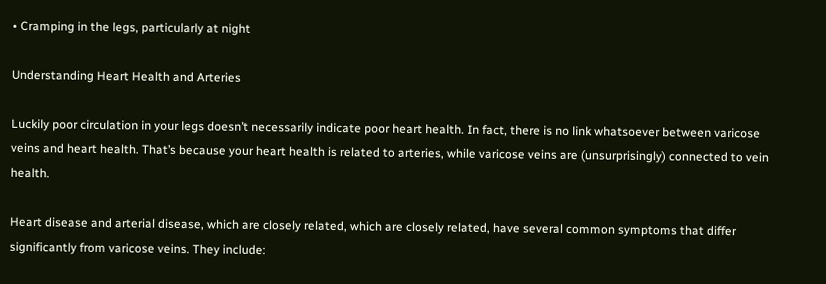• Cramping in the legs, particularly at night

Understanding Heart Health and Arteries

Luckily poor circulation in your legs doesn’t necessarily indicate poor heart health. In fact, there is no link whatsoever between varicose veins and heart health. That’s because your heart health is related to arteries, while varicose veins are (unsurprisingly) connected to vein health.

Heart disease and arterial disease, which are closely related, which are closely related, have several common symptoms that differ significantly from varicose veins. They include: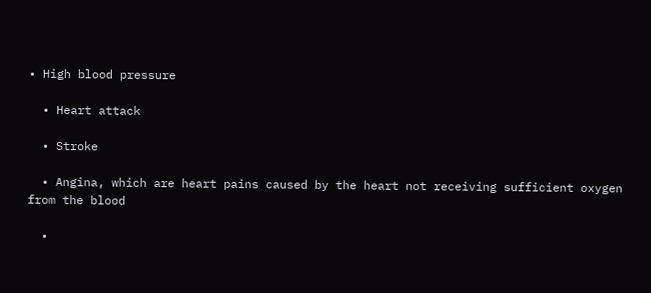• High blood pressure

  • Heart attack

  • Stroke

  • Angina, which are heart pains caused by the heart not receiving sufficient oxygen from the blood

  •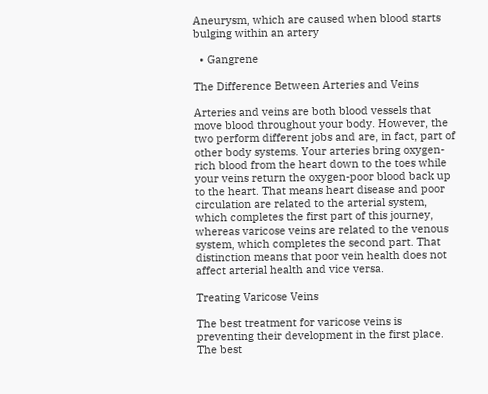Aneurysm, which are caused when blood starts bulging within an artery

  • Gangrene

The Difference Between Arteries and Veins

Arteries and veins are both blood vessels that move blood throughout your body. However, the two perform different jobs and are, in fact, part of other body systems. Your arteries bring oxygen-rich blood from the heart down to the toes while your veins return the oxygen-poor blood back up to the heart. That means heart disease and poor circulation are related to the arterial system, which completes the first part of this journey, whereas varicose veins are related to the venous system, which completes the second part. That distinction means that poor vein health does not affect arterial health and vice versa.

Treating Varicose Veins

The best treatment for varicose veins is preventing their development in the first place. The best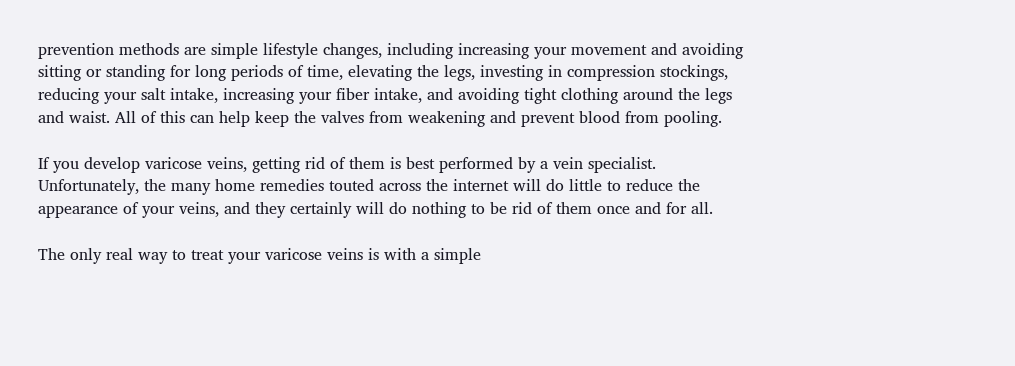prevention methods are simple lifestyle changes, including increasing your movement and avoiding sitting or standing for long periods of time, elevating the legs, investing in compression stockings, reducing your salt intake, increasing your fiber intake, and avoiding tight clothing around the legs and waist. All of this can help keep the valves from weakening and prevent blood from pooling.

If you develop varicose veins, getting rid of them is best performed by a vein specialist. Unfortunately, the many home remedies touted across the internet will do little to reduce the appearance of your veins, and they certainly will do nothing to be rid of them once and for all.

The only real way to treat your varicose veins is with a simple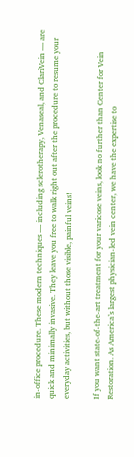in-office procedure. These modern techniques — including sclerotherapy, Venaseal, and ClariVein — are quick and minimally invasive. They leave you free to walk right out after the procedure to resume your everyday activities, but without those visible, painful veins!

If you want state-of-the-art treatment for your varicose veins, look no further than Center for Vein Restoration. As America’s largest physician-led vein center, we have the expertise to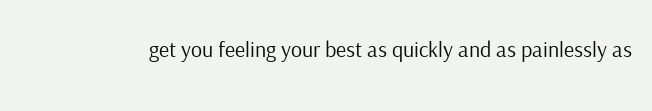get you feeling your best as quickly and as painlessly as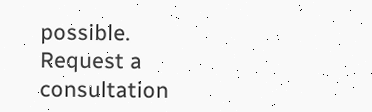possible. Request a consultation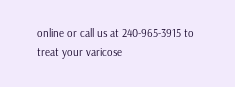online or call us at 240-965-3915 to treat your varicose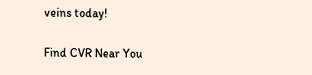veins today!

Find CVR Near You